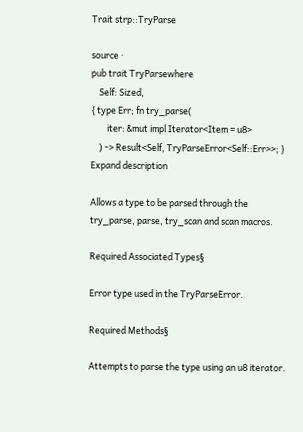Trait strp::TryParse

source ·
pub trait TryParsewhere
    Self: Sized,
{ type Err; fn try_parse(
        iter: &mut impl Iterator<Item = u8>
    ) -> Result<Self, TryParseError<Self::Err>>; }
Expand description

Allows a type to be parsed through the try_parse, parse, try_scan and scan macros.

Required Associated Types§

Error type used in the TryParseError.

Required Methods§

Attempts to parse the type using an u8 iterator.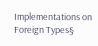Implementations on Foreign Types§